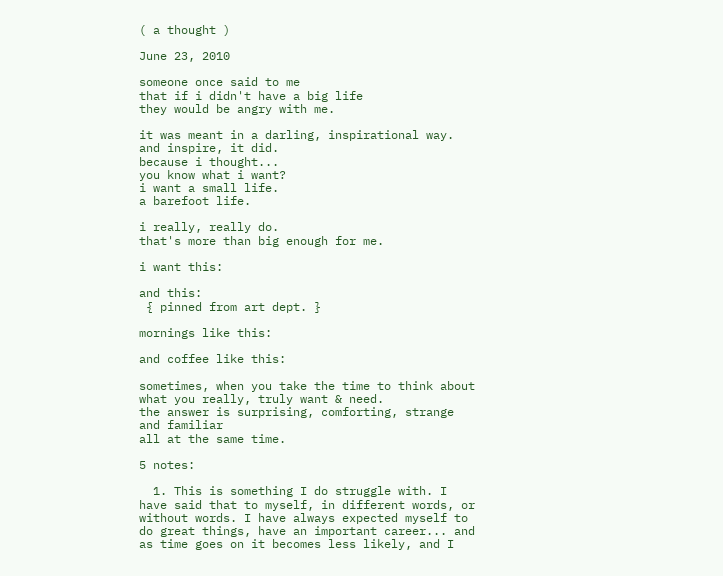( a thought )

June 23, 2010

someone once said to me
that if i didn't have a big life
they would be angry with me.

it was meant in a darling, inspirational way.
and inspire, it did.
because i thought...
you know what i want?
i want a small life.
a barefoot life.

i really, really do.
that's more than big enough for me.

i want this:

and this:
 { pinned from art dept. }

mornings like this:

and coffee like this:

sometimes, when you take the time to think about
what you really, truly want & need.
the answer is surprising, comforting, strange and familiar
all at the same time.

5 notes:

  1. This is something I do struggle with. I have said that to myself, in different words, or without words. I have always expected myself to do great things, have an important career... and as time goes on it becomes less likely, and I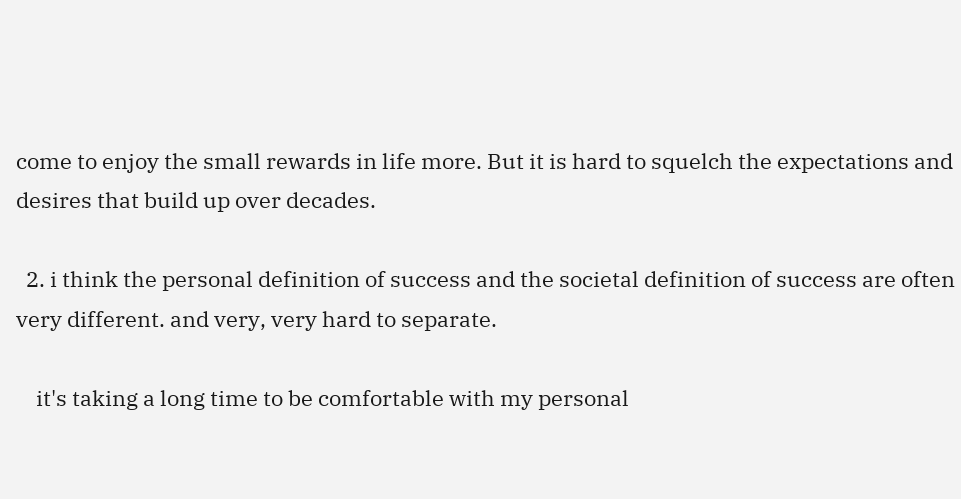come to enjoy the small rewards in life more. But it is hard to squelch the expectations and desires that build up over decades.

  2. i think the personal definition of success and the societal definition of success are often very different. and very, very hard to separate.

    it's taking a long time to be comfortable with my personal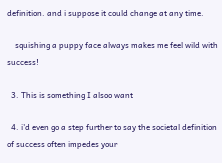definition. and i suppose it could change at any time.

    squishing a puppy face always makes me feel wild with success!

  3. This is something I alsoo want

  4. i'd even go a step further to say the societal definition of success often impedes your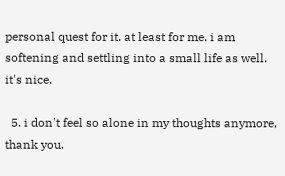personal quest for it. at least for me. i am softening and settling into a small life as well. it's nice.

  5. i don't feel so alone in my thoughts anymore, thank you.